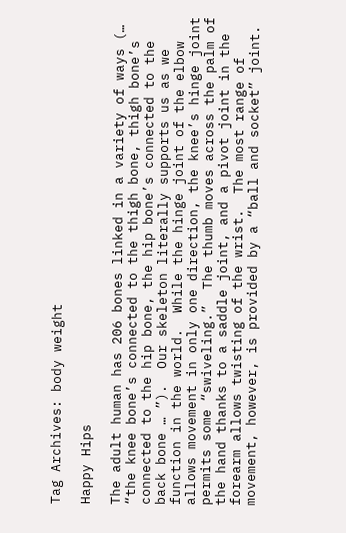Tag Archives: body weight

Happy Hips

The adult human has 206 bones linked in a variety of ways (… “the knee bone’s connected to the thigh bone, thigh bone’s connected to the hip bone, the hip bone’s connected to the back bone … ”).  Our skeleton literally supports us as we function in the world.  While the hinge joint of the elbow allows movement in only one direction, the knee’s hinge joint permits some “swiveling.”  The thumb moves across the palm of the hand thanks to a saddle joint, and a pivot joint in the forearm allows twisting of the wrist.  The most range of movement, however, is provided by a “ball and socket” joint.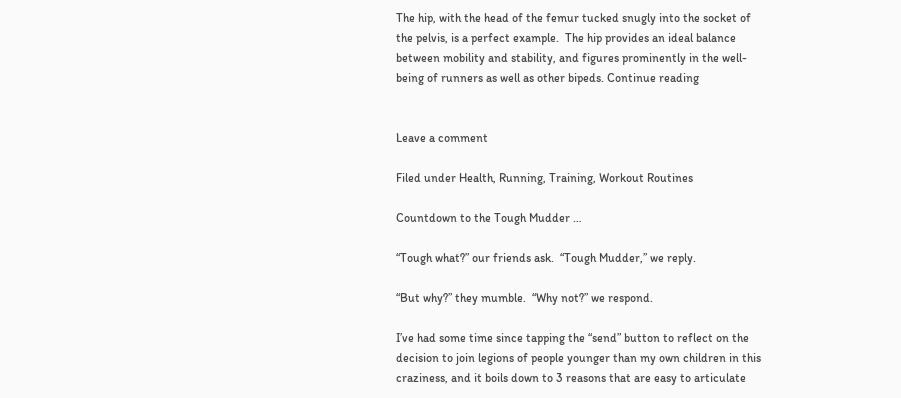The hip, with the head of the femur tucked snugly into the socket of the pelvis, is a perfect example.  The hip provides an ideal balance between mobility and stability, and figures prominently in the well-being of runners as well as other bipeds. Continue reading


Leave a comment

Filed under Health, Running, Training, Workout Routines

Countdown to the Tough Mudder …

“Tough what?” our friends ask.  “Tough Mudder,” we reply.

“But why?” they mumble.  “Why not?” we respond.

I’ve had some time since tapping the “send” button to reflect on the decision to join legions of people younger than my own children in this craziness, and it boils down to 3 reasons that are easy to articulate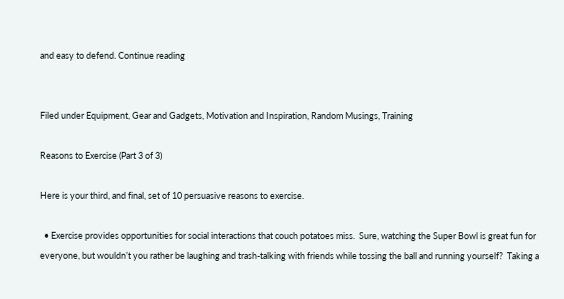and easy to defend. Continue reading


Filed under Equipment, Gear and Gadgets, Motivation and Inspiration, Random Musings, Training

Reasons to Exercise (Part 3 of 3)

Here is your third, and final, set of 10 persuasive reasons to exercise.

  • Exercise provides opportunities for social interactions that couch potatoes miss.  Sure, watching the Super Bowl is great fun for everyone, but wouldn’t you rather be laughing and trash-talking with friends while tossing the ball and running yourself?  Taking a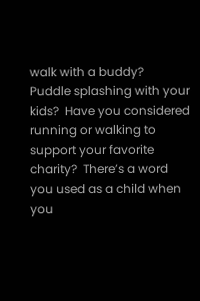walk with a buddy?  Puddle splashing with your kids?  Have you considered running or walking to support your favorite charity?  There’s a word you used as a child when you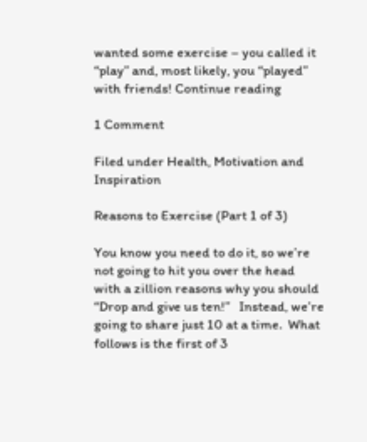wanted some exercise – you called it “play” and, most likely, you “played” with friends! Continue reading

1 Comment

Filed under Health, Motivation and Inspiration

Reasons to Exercise (Part 1 of 3)

You know you need to do it, so we’re not going to hit you over the head with a zillion reasons why you should “Drop and give us ten!”   Instead, we’re going to share just 10 at a time.  What follows is the first of 3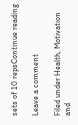sets of 10 repsContinue reading

Leave a comment

Filed under Health, Motivation and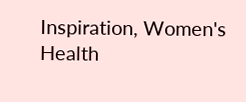Inspiration, Women's Health